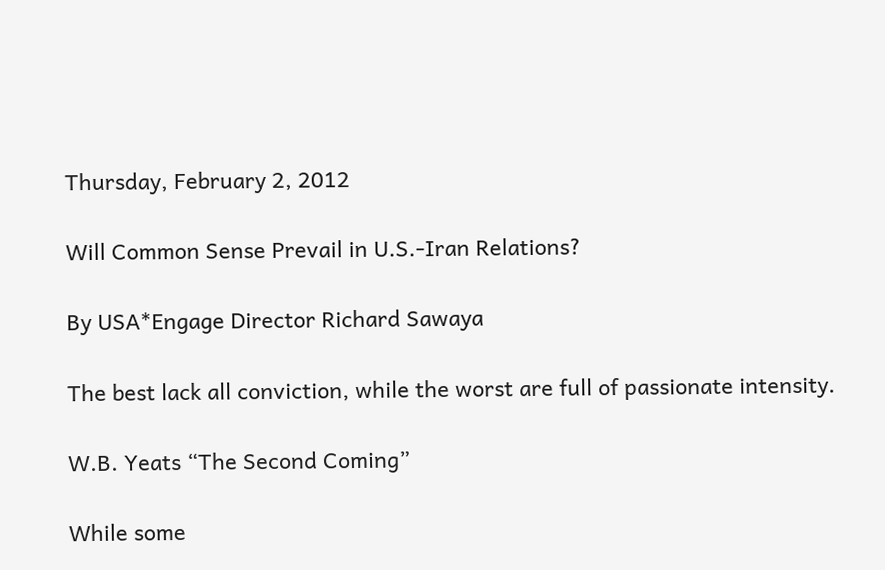Thursday, February 2, 2012

Will Common Sense Prevail in U.S.-Iran Relations?

By USA*Engage Director Richard Sawaya

The best lack all conviction, while the worst are full of passionate intensity.

W.B. Yeats “The Second Coming”

While some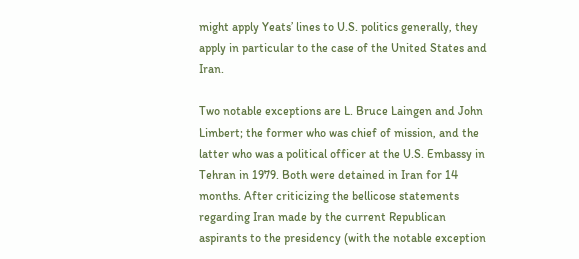might apply Yeats’ lines to U.S. politics generally, they apply in particular to the case of the United States and Iran.

Two notable exceptions are L. Bruce Laingen and John Limbert; the former who was chief of mission, and the latter who was a political officer at the U.S. Embassy in Tehran in 1979. Both were detained in Iran for 14 months. After criticizing the bellicose statements regarding Iran made by the current Republican aspirants to the presidency (with the notable exception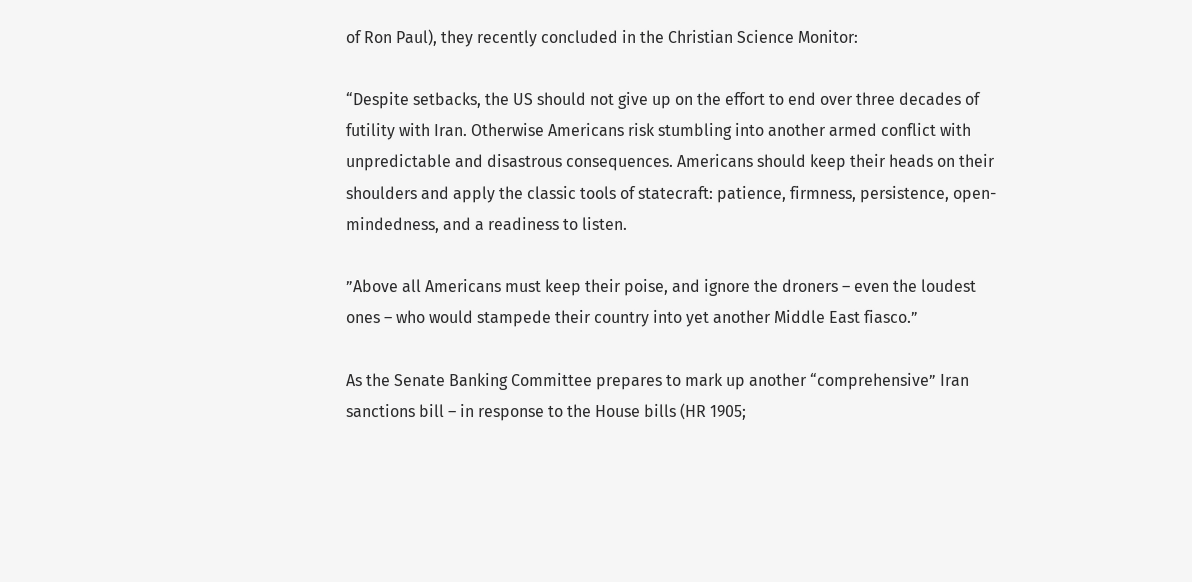of Ron Paul), they recently concluded in the Christian Science Monitor:

“Despite setbacks, the US should not give up on the effort to end over three decades of futility with Iran. Otherwise Americans risk stumbling into another armed conflict with unpredictable and disastrous consequences. Americans should keep their heads on their shoulders and apply the classic tools of statecraft: patience, firmness, persistence, open-mindedness, and a readiness to listen.

”Above all Americans must keep their poise, and ignore the droners – even the loudest ones – who would stampede their country into yet another Middle East fiasco.”

As the Senate Banking Committee prepares to mark up another “comprehensive” Iran sanctions bill – in response to the House bills (HR 1905;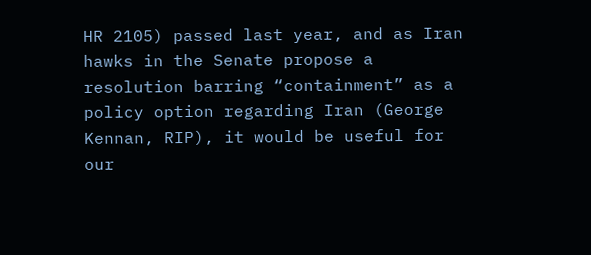HR 2105) passed last year, and as Iran hawks in the Senate propose a resolution barring “containment” as a policy option regarding Iran (George Kennan, RIP), it would be useful for our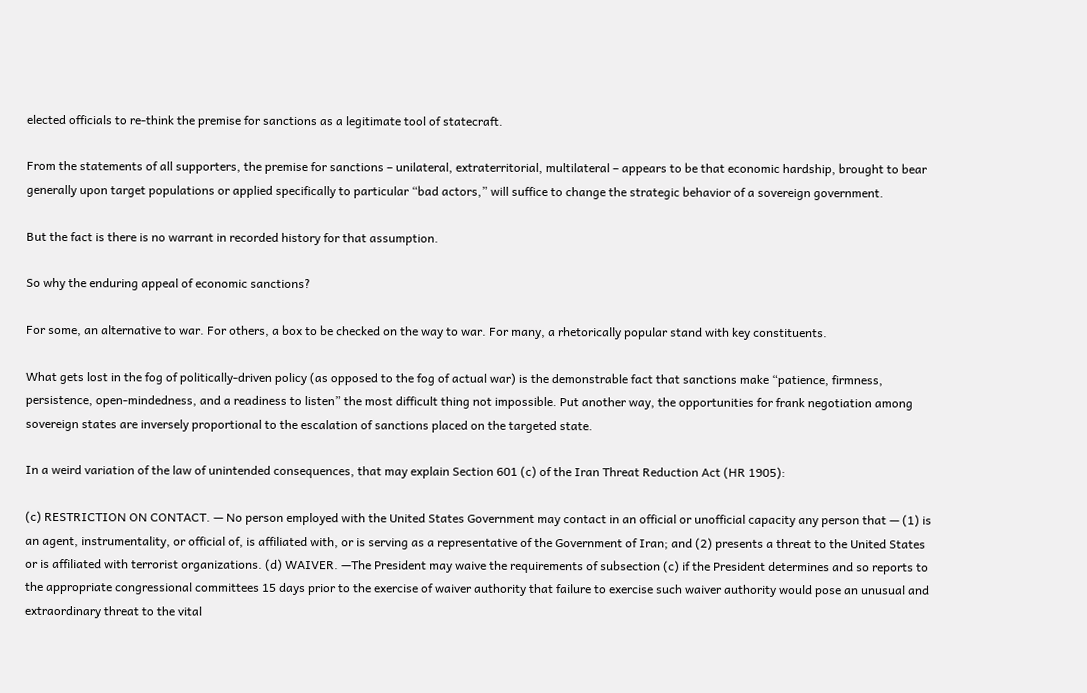elected officials to re-think the premise for sanctions as a legitimate tool of statecraft.

From the statements of all supporters, the premise for sanctions – unilateral, extraterritorial, multilateral – appears to be that economic hardship, brought to bear generally upon target populations or applied specifically to particular “bad actors,” will suffice to change the strategic behavior of a sovereign government.

But the fact is there is no warrant in recorded history for that assumption.

So why the enduring appeal of economic sanctions?

For some, an alternative to war. For others, a box to be checked on the way to war. For many, a rhetorically popular stand with key constituents.

What gets lost in the fog of politically-driven policy (as opposed to the fog of actual war) is the demonstrable fact that sanctions make “patience, firmness, persistence, open-mindedness, and a readiness to listen” the most difficult thing not impossible. Put another way, the opportunities for frank negotiation among sovereign states are inversely proportional to the escalation of sanctions placed on the targeted state.

In a weird variation of the law of unintended consequences, that may explain Section 601 (c) of the Iran Threat Reduction Act (HR 1905):

(c) RESTRICTION ON CONTACT. — No person employed with the United States Government may contact in an official or unofficial capacity any person that — (1) is an agent, instrumentality, or official of, is affiliated with, or is serving as a representative of the Government of Iran; and (2) presents a threat to the United States or is affiliated with terrorist organizations. (d) WAIVER. —The President may waive the requirements of subsection (c) if the President determines and so reports to the appropriate congressional committees 15 days prior to the exercise of waiver authority that failure to exercise such waiver authority would pose an unusual and extraordinary threat to the vital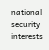national security interests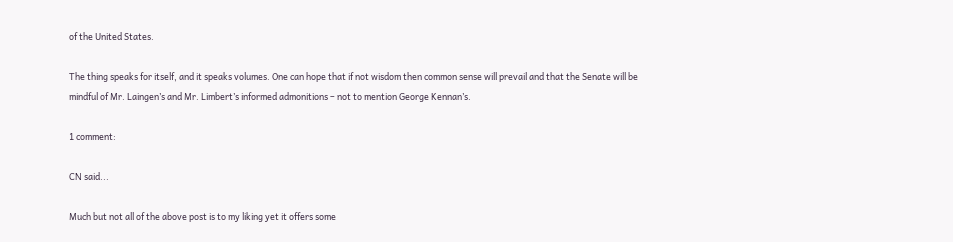of the United States.

The thing speaks for itself, and it speaks volumes. One can hope that if not wisdom then common sense will prevail and that the Senate will be mindful of Mr. Laingen’s and Mr. Limbert’s informed admonitions – not to mention George Kennan’s.

1 comment:

CN said...

Much but not all of the above post is to my liking yet it offers some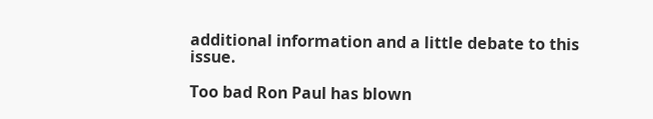additional information and a little debate to this issue.

Too bad Ron Paul has blown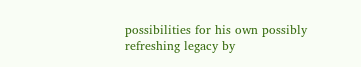possibilities for his own possibly refreshing legacy by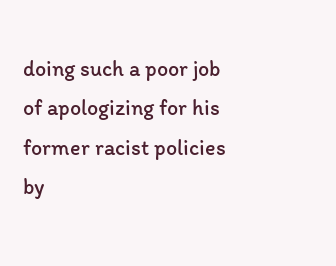doing such a poor job of apologizing for his former racist policies by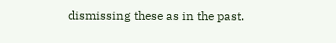dismissing these as in the past.